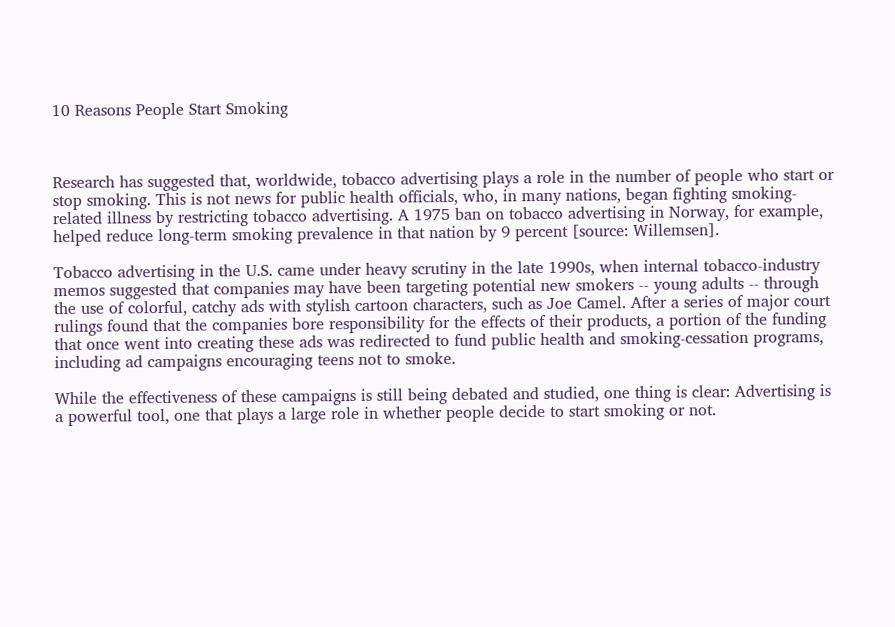10 Reasons People Start Smoking



Research has suggested that, worldwide, tobacco advertising plays a role in the number of people who start or stop smoking. This is not news for public health officials, who, in many nations, began fighting smoking-related illness by restricting tobacco advertising. A 1975 ban on tobacco advertising in Norway, for example, helped reduce long-term smoking prevalence in that nation by 9 percent [source: Willemsen].

Tobacco advertising in the U.S. came under heavy scrutiny in the late 1990s, when internal tobacco-industry memos suggested that companies may have been targeting potential new smokers -- young adults -- through the use of colorful, catchy ads with stylish cartoon characters, such as Joe Camel. After a series of major court rulings found that the companies bore responsibility for the effects of their products, a portion of the funding that once went into creating these ads was redirected to fund public health and smoking-cessation programs, including ad campaigns encouraging teens not to smoke.

While the effectiveness of these campaigns is still being debated and studied, one thing is clear: Advertising is a powerful tool, one that plays a large role in whether people decide to start smoking or not.